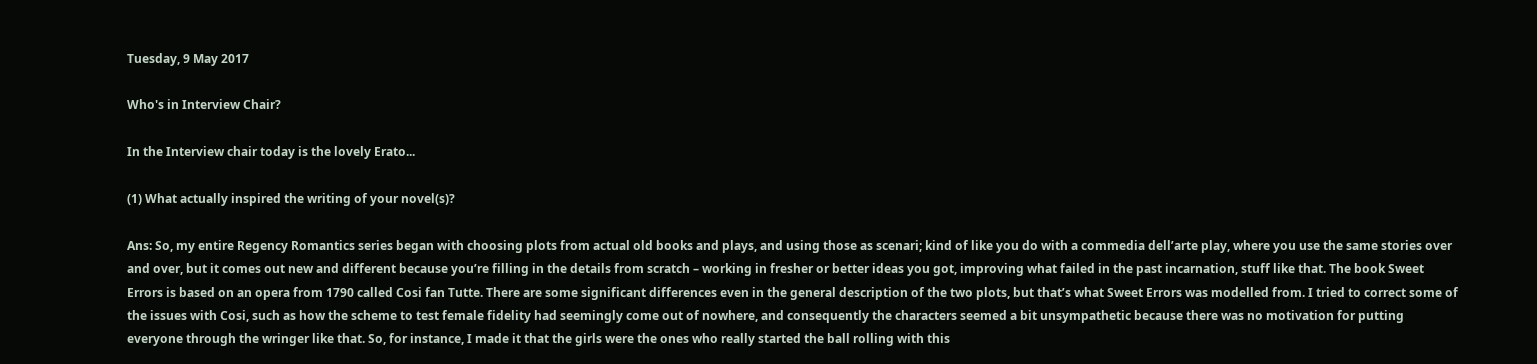Tuesday, 9 May 2017

Who's in Interview Chair?

In the Interview chair today is the lovely Erato...

(1) What actually inspired the writing of your novel(s)?

Ans: So, my entire Regency Romantics series began with choosing plots from actual old books and plays, and using those as scenari; kind of like you do with a commedia dell’arte play, where you use the same stories over and over, but it comes out new and different because you’re filling in the details from scratch – working in fresher or better ideas you got, improving what failed in the past incarnation, stuff like that. The book Sweet Errors is based on an opera from 1790 called Cosi fan Tutte. There are some significant differences even in the general description of the two plots, but that’s what Sweet Errors was modelled from. I tried to correct some of the issues with Cosi, such as how the scheme to test female fidelity had seemingly come out of nowhere, and consequently the characters seemed a bit unsympathetic because there was no motivation for putting everyone through the wringer like that. So, for instance, I made it that the girls were the ones who really started the ball rolling with this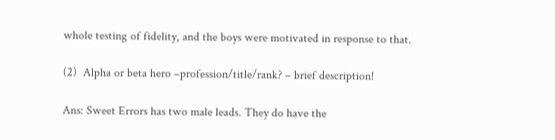whole testing of fidelity, and the boys were motivated in response to that.

(2)  Alpha or beta hero –profession/title/rank? – brief description!

Ans: Sweet Errors has two male leads. They do have the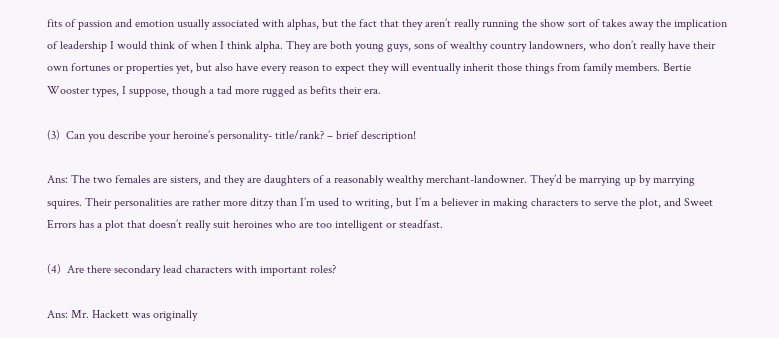fits of passion and emotion usually associated with alphas, but the fact that they aren’t really running the show sort of takes away the implication of leadership I would think of when I think alpha. They are both young guys, sons of wealthy country landowners, who don’t really have their own fortunes or properties yet, but also have every reason to expect they will eventually inherit those things from family members. Bertie Wooster types, I suppose, though a tad more rugged as befits their era.

(3)  Can you describe your heroine’s personality- title/rank? – brief description!

Ans: The two females are sisters, and they are daughters of a reasonably wealthy merchant-landowner. They’d be marrying up by marrying squires. Their personalities are rather more ditzy than I’m used to writing, but I’m a believer in making characters to serve the plot, and Sweet Errors has a plot that doesn’t really suit heroines who are too intelligent or steadfast.

(4)  Are there secondary lead characters with important roles?

Ans: Mr. Hackett was originally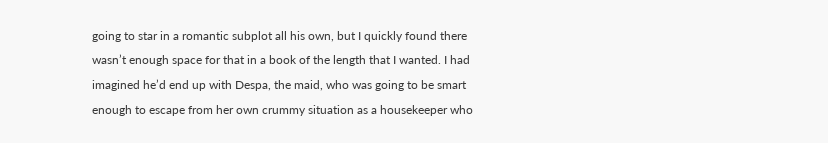going to star in a romantic subplot all his own, but I quickly found there wasn’t enough space for that in a book of the length that I wanted. I had imagined he’d end up with Despa, the maid, who was going to be smart enough to escape from her own crummy situation as a housekeeper who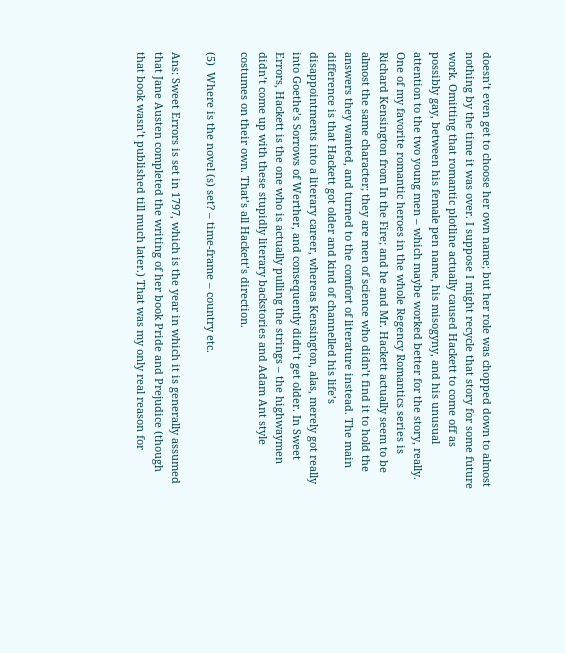doesn’t even get to choose her own name; but her role was chopped down to almost nothing by the time it was over. I suppose I might recycle that story for some future work. Omitting that romantic plotline actually caused Hackett to come off as possibly gay, between his female pen name, his misogyny, and his unusual attention to the two young men – which maybe worked better for the story, really. One of my favorite romantic heroes in the whole Regency Romantics series is Richard Kensington from In the Fire; and he and Mr. Hackett actually seem to be almost the same character; they are men of science who didn’t find it to hold the answers they wanted, and turned to the comfort of literature instead. The main difference is that Hackett got older and kind of channelled his life’s disappointments into a literary career, whereas Kensington, alas, merely got really into Goethe’s Sorrows of Werther, and consequently didn’t get older. In Sweet Errors, Hackett is the one who is actually pulling the strings – the highwaymen didn’t come up with these stupidly literary backstories and Adam Ant style costumes on their own. That’s all Hackett’s direction.

(5)  Where is the novel (s) set? – time-frame – country etc.

Ans: Sweet Errors is set in 1797, which is the year in which it is generally assumed that Jane Austen completed the writing of her book Pride and Prejudice (though that book wasn’t published till much later.) That was my only real reason for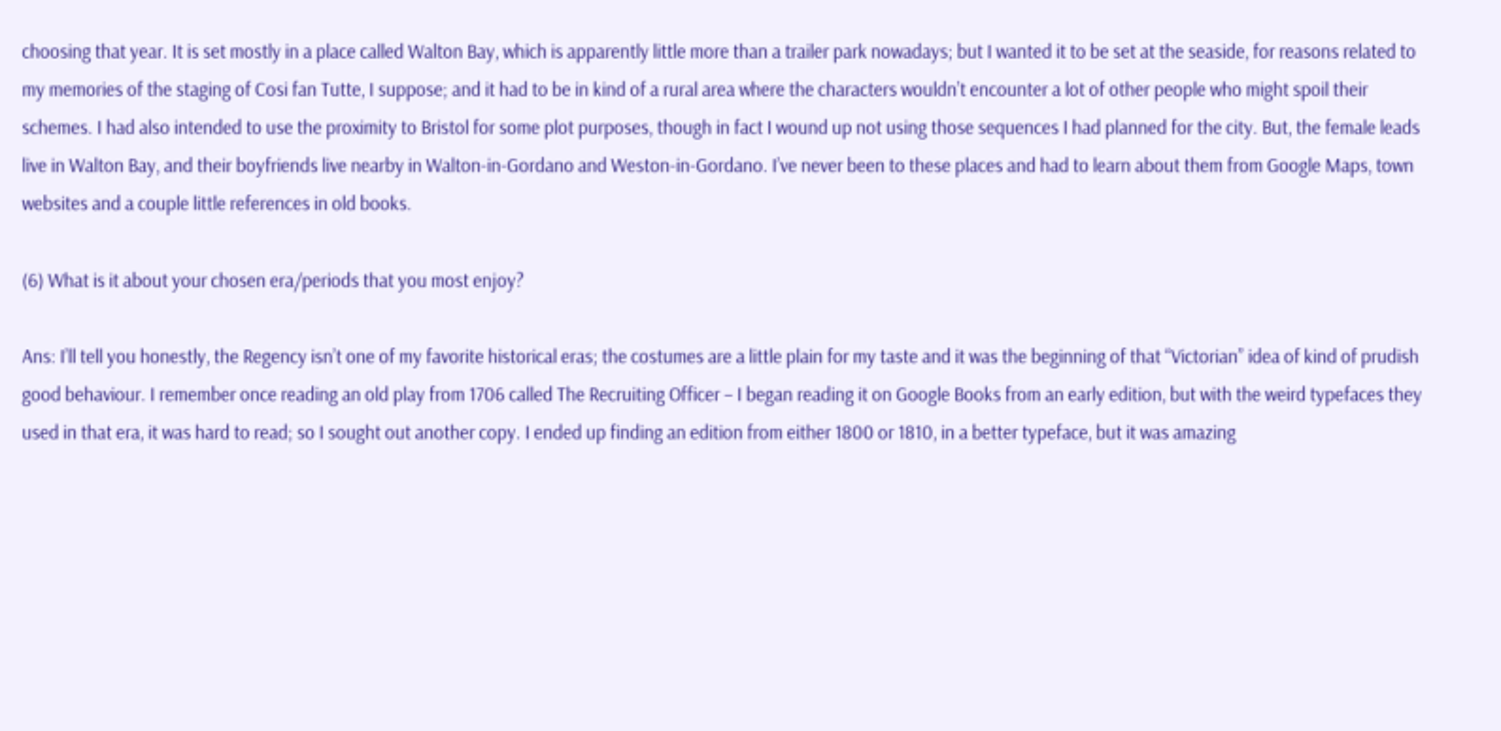choosing that year. It is set mostly in a place called Walton Bay, which is apparently little more than a trailer park nowadays; but I wanted it to be set at the seaside, for reasons related to my memories of the staging of Cosi fan Tutte, I suppose; and it had to be in kind of a rural area where the characters wouldn’t encounter a lot of other people who might spoil their schemes. I had also intended to use the proximity to Bristol for some plot purposes, though in fact I wound up not using those sequences I had planned for the city. But, the female leads live in Walton Bay, and their boyfriends live nearby in Walton-in-Gordano and Weston-in-Gordano. I’ve never been to these places and had to learn about them from Google Maps, town websites and a couple little references in old books.

(6) What is it about your chosen era/periods that you most enjoy?

Ans: I’ll tell you honestly, the Regency isn’t one of my favorite historical eras; the costumes are a little plain for my taste and it was the beginning of that “Victorian” idea of kind of prudish good behaviour. I remember once reading an old play from 1706 called The Recruiting Officer – I began reading it on Google Books from an early edition, but with the weird typefaces they used in that era, it was hard to read; so I sought out another copy. I ended up finding an edition from either 1800 or 1810, in a better typeface, but it was amazing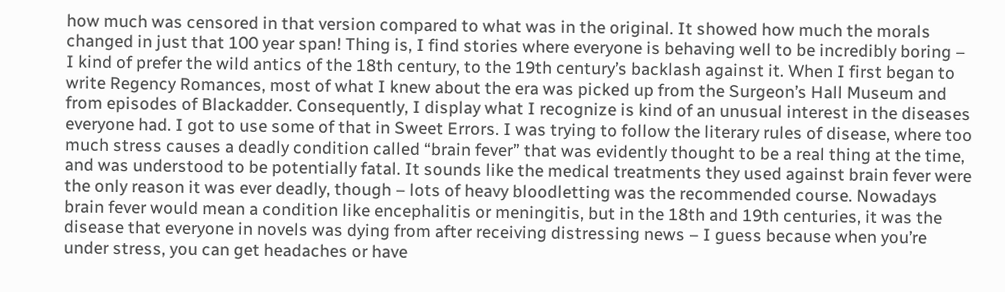how much was censored in that version compared to what was in the original. It showed how much the morals changed in just that 100 year span! Thing is, I find stories where everyone is behaving well to be incredibly boring – I kind of prefer the wild antics of the 18th century, to the 19th century’s backlash against it. When I first began to write Regency Romances, most of what I knew about the era was picked up from the Surgeon’s Hall Museum and from episodes of Blackadder. Consequently, I display what I recognize is kind of an unusual interest in the diseases everyone had. I got to use some of that in Sweet Errors. I was trying to follow the literary rules of disease, where too much stress causes a deadly condition called “brain fever” that was evidently thought to be a real thing at the time, and was understood to be potentially fatal. It sounds like the medical treatments they used against brain fever were the only reason it was ever deadly, though – lots of heavy bloodletting was the recommended course. Nowadays brain fever would mean a condition like encephalitis or meningitis, but in the 18th and 19th centuries, it was the disease that everyone in novels was dying from after receiving distressing news – I guess because when you’re under stress, you can get headaches or have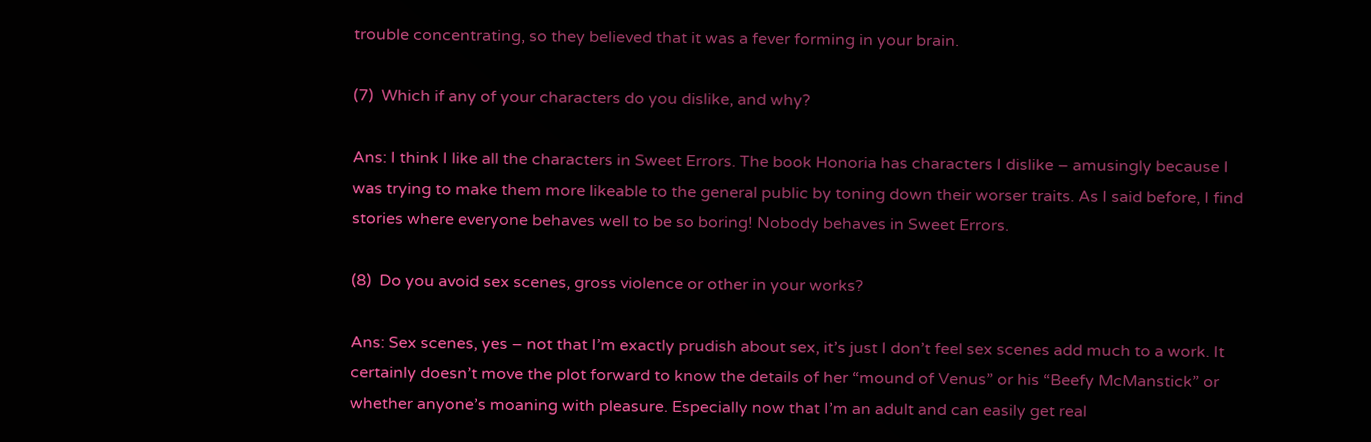trouble concentrating, so they believed that it was a fever forming in your brain.

(7)  Which if any of your characters do you dislike, and why?

Ans: I think I like all the characters in Sweet Errors. The book Honoria has characters I dislike – amusingly because I was trying to make them more likeable to the general public by toning down their worser traits. As I said before, I find stories where everyone behaves well to be so boring! Nobody behaves in Sweet Errors.

(8)  Do you avoid sex scenes, gross violence or other in your works?

Ans: Sex scenes, yes – not that I’m exactly prudish about sex, it’s just I don’t feel sex scenes add much to a work. It certainly doesn’t move the plot forward to know the details of her “mound of Venus” or his “Beefy McManstick” or whether anyone’s moaning with pleasure. Especially now that I’m an adult and can easily get real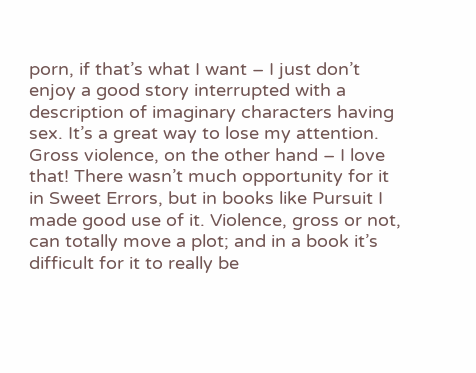porn, if that’s what I want – I just don’t enjoy a good story interrupted with a description of imaginary characters having sex. It’s a great way to lose my attention. Gross violence, on the other hand – I love that! There wasn’t much opportunity for it in Sweet Errors, but in books like Pursuit I made good use of it. Violence, gross or not, can totally move a plot; and in a book it’s difficult for it to really be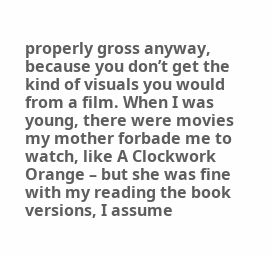properly gross anyway, because you don’t get the kind of visuals you would from a film. When I was young, there were movies my mother forbade me to watch, like A Clockwork Orange – but she was fine with my reading the book versions, I assume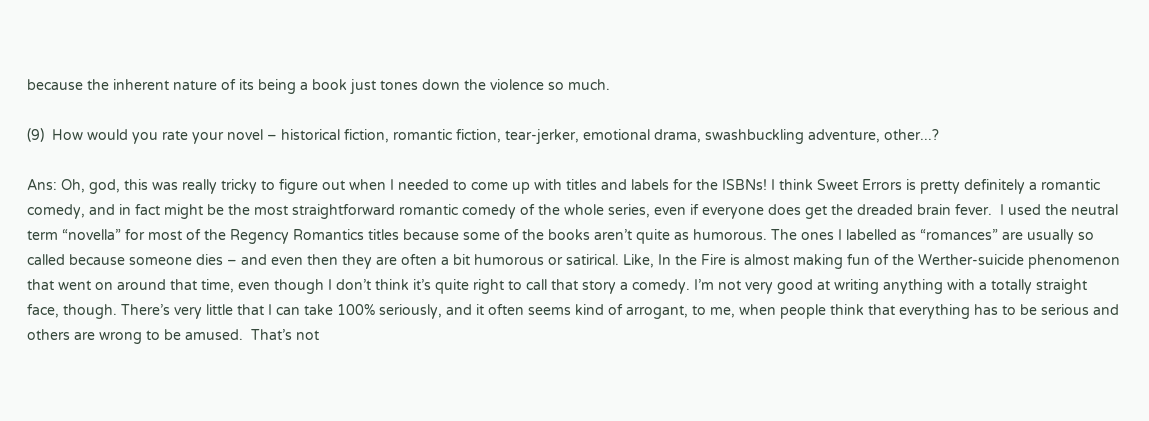because the inherent nature of its being a book just tones down the violence so much.

(9)  How would you rate your novel – historical fiction, romantic fiction, tear-jerker, emotional drama, swashbuckling adventure, other...?

Ans: Oh, god, this was really tricky to figure out when I needed to come up with titles and labels for the ISBNs! I think Sweet Errors is pretty definitely a romantic comedy, and in fact might be the most straightforward romantic comedy of the whole series, even if everyone does get the dreaded brain fever.  I used the neutral term “novella” for most of the Regency Romantics titles because some of the books aren’t quite as humorous. The ones I labelled as “romances” are usually so called because someone dies – and even then they are often a bit humorous or satirical. Like, In the Fire is almost making fun of the Werther-suicide phenomenon that went on around that time, even though I don’t think it’s quite right to call that story a comedy. I’m not very good at writing anything with a totally straight face, though. There’s very little that I can take 100% seriously, and it often seems kind of arrogant, to me, when people think that everything has to be serious and others are wrong to be amused.  That’s not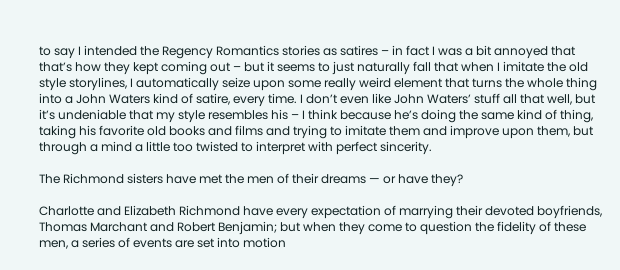to say I intended the Regency Romantics stories as satires – in fact I was a bit annoyed that that’s how they kept coming out – but it seems to just naturally fall that when I imitate the old style storylines, I automatically seize upon some really weird element that turns the whole thing into a John Waters kind of satire, every time. I don’t even like John Waters’ stuff all that well, but it’s undeniable that my style resembles his – I think because he’s doing the same kind of thing, taking his favorite old books and films and trying to imitate them and improve upon them, but through a mind a little too twisted to interpret with perfect sincerity.

The Richmond sisters have met the men of their dreams — or have they?

Charlotte and Elizabeth Richmond have every expectation of marrying their devoted boyfriends, Thomas Marchant and Robert Benjamin; but when they come to question the fidelity of these men, a series of events are set into motion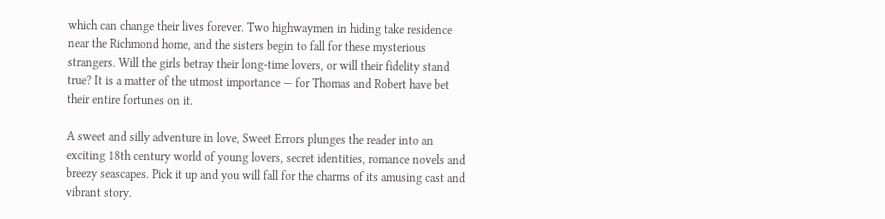which can change their lives forever. Two highwaymen in hiding take residence near the Richmond home, and the sisters begin to fall for these mysterious strangers. Will the girls betray their long-time lovers, or will their fidelity stand true? It is a matter of the utmost importance — for Thomas and Robert have bet their entire fortunes on it.

A sweet and silly adventure in love, Sweet Errors plunges the reader into an exciting 18th century world of young lovers, secret identities, romance novels and breezy seascapes. Pick it up and you will fall for the charms of its amusing cast and vibrant story.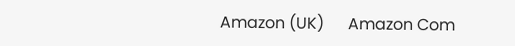Amazon (UK)      Amazon Com